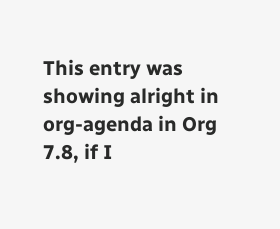This entry was showing alright in org-agenda in Org 7.8, if I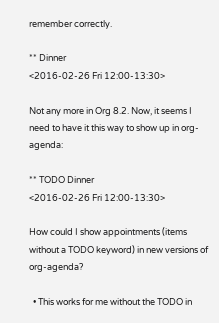remember correctly.

** Dinner
<2016-02-26 Fri 12:00-13:30>

Not any more in Org 8.2. Now, it seems I need to have it this way to show up in org-agenda:

** TODO Dinner
<2016-02-26 Fri 12:00-13:30>

How could I show appointments (items without a TODO keyword) in new versions of org-agenda?

  • This works for me without the TODO in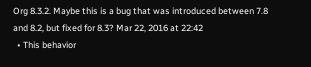Org 8.3.2. Maybe this is a bug that was introduced between 7.8 and 8.2, but fixed for 8.3? Mar 22, 2016 at 22:42
  • This behavior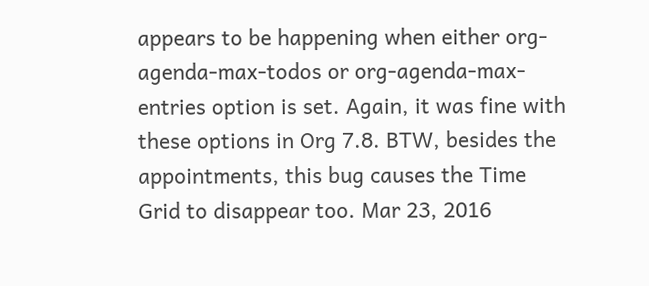appears to be happening when either org-agenda-max-todos or org-agenda-max-entries option is set. Again, it was fine with these options in Org 7.8. BTW, besides the appointments, this bug causes the Time Grid to disappear too. Mar 23, 2016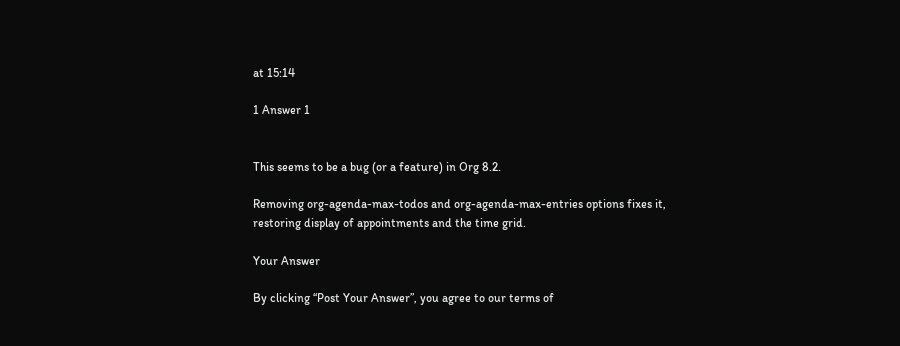at 15:14

1 Answer 1


This seems to be a bug (or a feature) in Org 8.2.

Removing org-agenda-max-todos and org-agenda-max-entries options fixes it, restoring display of appointments and the time grid.

Your Answer

By clicking “Post Your Answer”, you agree to our terms of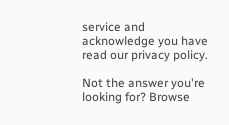service and acknowledge you have read our privacy policy.

Not the answer you're looking for? Browse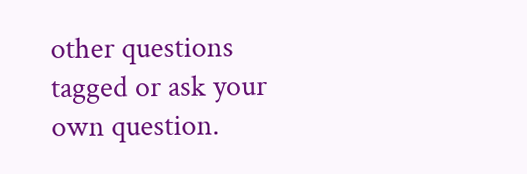other questions tagged or ask your own question.